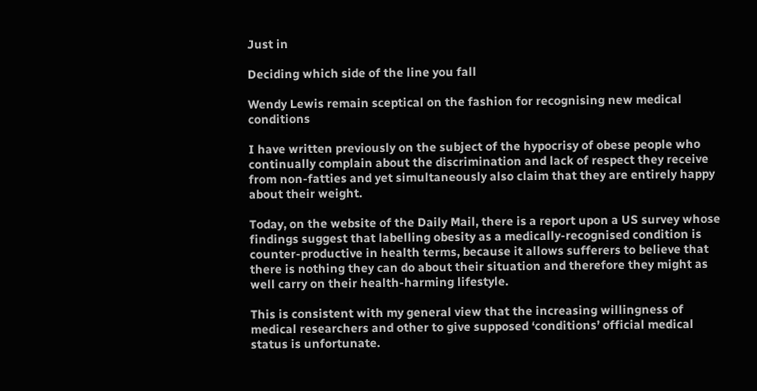Just in

Deciding which side of the line you fall

Wendy Lewis remain sceptical on the fashion for recognising new medical conditions

I have written previously on the subject of the hypocrisy of obese people who continually complain about the discrimination and lack of respect they receive from non-fatties and yet simultaneously also claim that they are entirely happy about their weight.

Today, on the website of the Daily Mail, there is a report upon a US survey whose findings suggest that labelling obesity as a medically-recognised condition is counter-productive in health terms, because it allows sufferers to believe that there is nothing they can do about their situation and therefore they might as well carry on their health-harming lifestyle.

This is consistent with my general view that the increasing willingness of medical researchers and other to give supposed ‘conditions’ official medical status is unfortunate.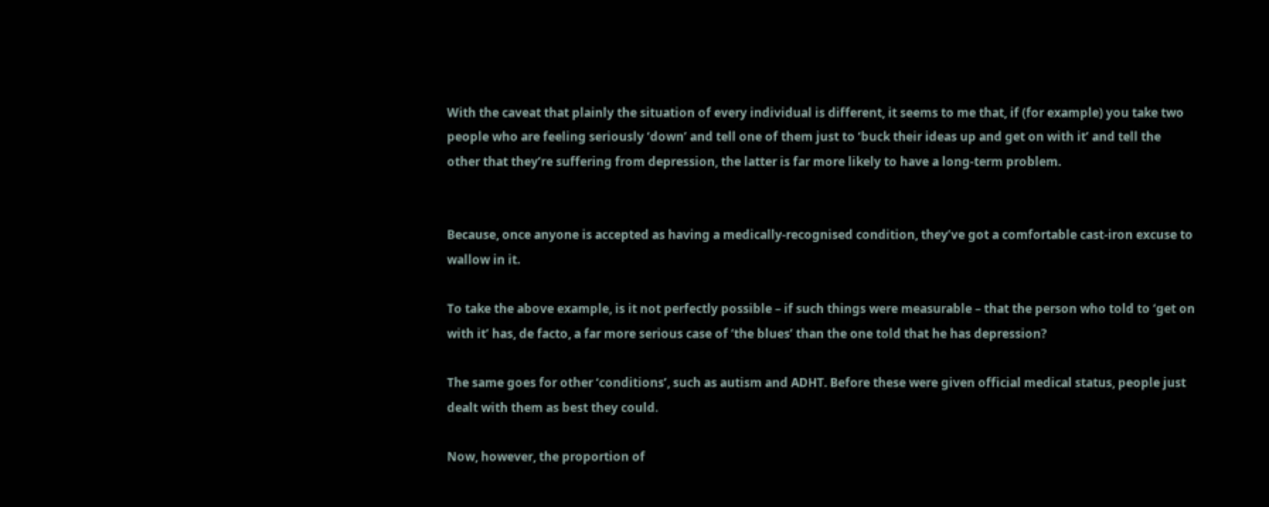With the caveat that plainly the situation of every individual is different, it seems to me that, if (for example) you take two people who are feeling seriously ‘down’ and tell one of them just to ‘buck their ideas up and get on with it’ and tell the other that they’re suffering from depression, the latter is far more likely to have a long-term problem.


Because, once anyone is accepted as having a medically-recognised condition, they’ve got a comfortable cast-iron excuse to wallow in it.

To take the above example, is it not perfectly possible – if such things were measurable – that the person who told to ‘get on with it’ has, de facto, a far more serious case of ‘the blues’ than the one told that he has depression?

The same goes for other ‘conditions’, such as autism and ADHT. Before these were given official medical status, people just dealt with them as best they could.

Now, however, the proportion of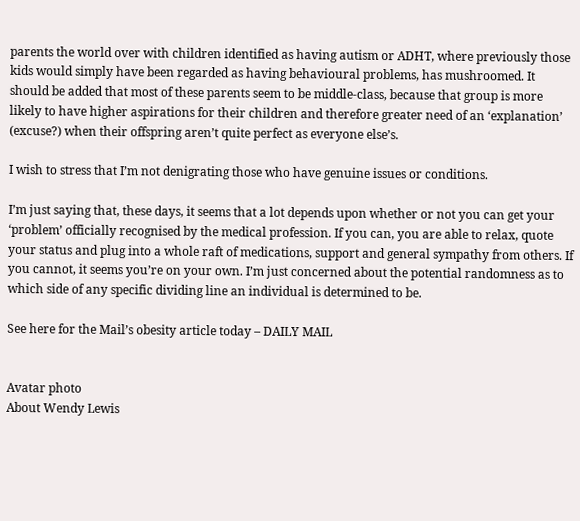parents the world over with children identified as having autism or ADHT, where previously those kids would simply have been regarded as having behavioural problems, has mushroomed. It should be added that most of these parents seem to be middle-class, because that group is more likely to have higher aspirations for their children and therefore greater need of an ‘explanation’ (excuse?) when their offspring aren’t quite perfect as everyone else’s.

I wish to stress that I’m not denigrating those who have genuine issues or conditions.

I’m just saying that, these days, it seems that a lot depends upon whether or not you can get your ‘problem’ officially recognised by the medical profession. If you can, you are able to relax, quote your status and plug into a whole raft of medications, support and general sympathy from others. If you cannot, it seems you’re on your own. I’m just concerned about the potential randomness as to which side of any specific dividing line an individual is determined to be.

See here for the Mail’s obesity article today – DAILY MAIL


Avatar photo
About Wendy Lewis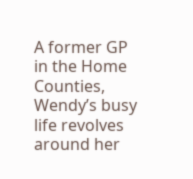A former GP in the Home Counties, Wendy’s busy life revolves around her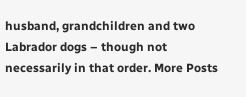husband, grandchildren and two Labrador dogs – though not necessarily in that order. More Posts